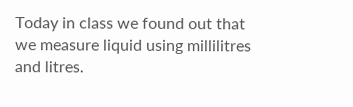Today in class we found out that we measure liquid using millilitres and litres.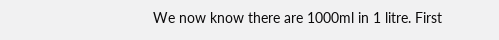We now know there are 1000ml in 1 litre. First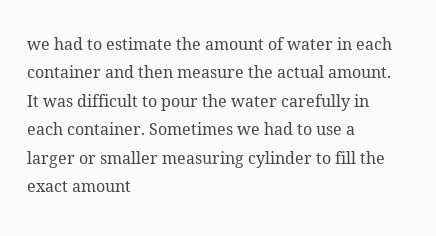we had to estimate the amount of water in each container and then measure the actual amount. It was difficult to pour the water carefully in each container. Sometimes we had to use a larger or smaller measuring cylinder to fill the exact amount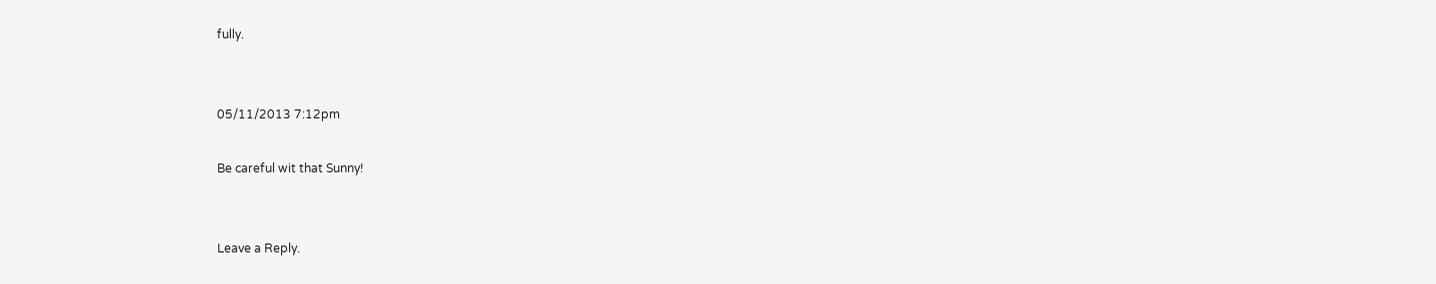fully.


05/11/2013 7:12pm

Be careful wit that Sunny!


Leave a Reply.